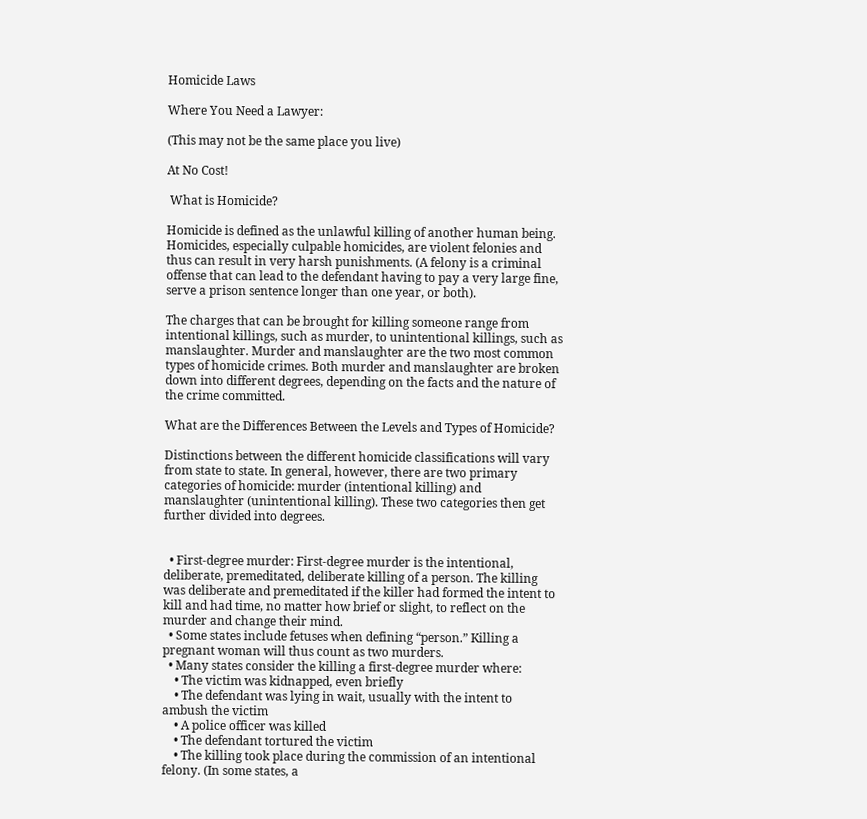Homicide Laws

Where You Need a Lawyer:

(This may not be the same place you live)

At No Cost!

 What is Homicide?

Homicide is defined as the unlawful killing of another human being. Homicides, especially culpable homicides, are violent felonies and thus can result in very harsh punishments. (A felony is a criminal offense that can lead to the defendant having to pay a very large fine, serve a prison sentence longer than one year, or both).

The charges that can be brought for killing someone range from intentional killings, such as murder, to unintentional killings, such as manslaughter. Murder and manslaughter are the two most common types of homicide crimes. Both murder and manslaughter are broken down into different degrees, depending on the facts and the nature of the crime committed.

What are the Differences Between the Levels and Types of Homicide?

Distinctions between the different homicide classifications will vary from state to state. In general, however, there are two primary categories of homicide: murder (intentional killing) and manslaughter (unintentional killing). These two categories then get further divided into degrees.


  • First-degree murder: First-degree murder is the intentional, deliberate, premeditated, deliberate killing of a person. The killing was deliberate and premeditated if the killer had formed the intent to kill and had time, no matter how brief or slight, to reflect on the murder and change their mind.
  • Some states include fetuses when defining “person.” Killing a pregnant woman will thus count as two murders.
  • Many states consider the killing a first-degree murder where:
    • The victim was kidnapped, even briefly
    • The defendant was lying in wait, usually with the intent to ambush the victim
    • A police officer was killed
    • The defendant tortured the victim
    • The killing took place during the commission of an intentional felony. (In some states, a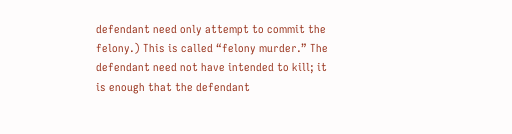defendant need only attempt to commit the felony.) This is called “felony murder.” The defendant need not have intended to kill; it is enough that the defendant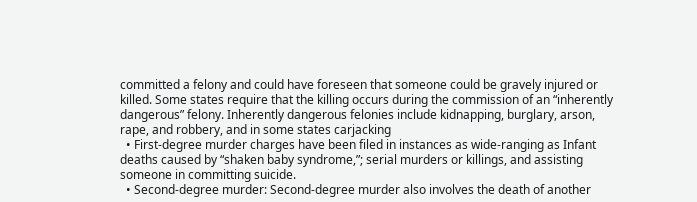committed a felony and could have foreseen that someone could be gravely injured or killed. Some states require that the killing occurs during the commission of an “inherently dangerous” felony. Inherently dangerous felonies include kidnapping, burglary, arson, rape, and robbery, and in some states carjacking
  • First-degree murder charges have been filed in instances as wide-ranging as Infant deaths caused by “shaken baby syndrome,”; serial murders or killings, and assisting someone in committing suicide.
  • Second-degree murder: Second-degree murder also involves the death of another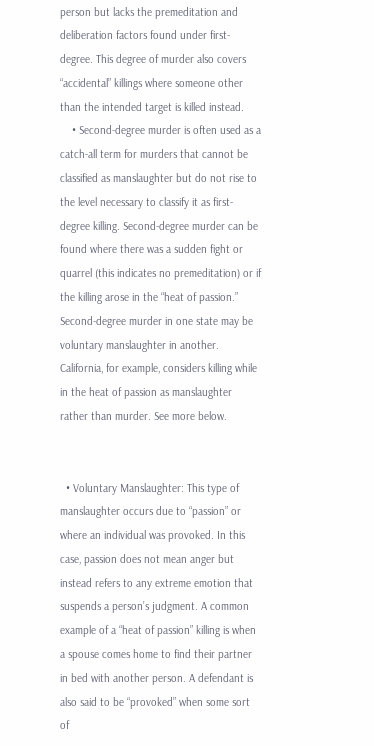person but lacks the premeditation and deliberation factors found under first-degree. This degree of murder also covers “accidental” killings where someone other than the intended target is killed instead.
    • Second-degree murder is often used as a catch-all term for murders that cannot be classified as manslaughter but do not rise to the level necessary to classify it as first-degree killing. Second-degree murder can be found where there was a sudden fight or quarrel (this indicates no premeditation) or if the killing arose in the “heat of passion.” Second-degree murder in one state may be voluntary manslaughter in another. California, for example, considers killing while in the heat of passion as manslaughter rather than murder. See more below.


  • Voluntary Manslaughter: This type of manslaughter occurs due to “passion” or where an individual was provoked. In this case, passion does not mean anger but instead refers to any extreme emotion that suspends a person’s judgment. A common example of a “heat of passion” killing is when a spouse comes home to find their partner in bed with another person. A defendant is also said to be “provoked” when some sort of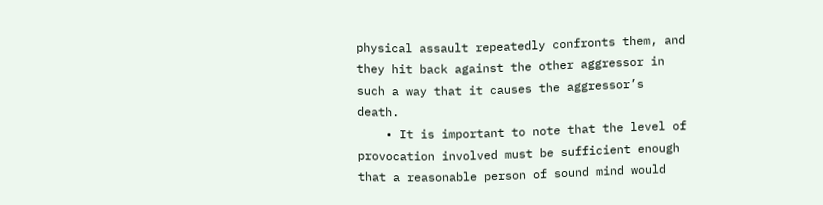physical assault repeatedly confronts them, and they hit back against the other aggressor in such a way that it causes the aggressor’s death.
    • It is important to note that the level of provocation involved must be sufficient enough that a reasonable person of sound mind would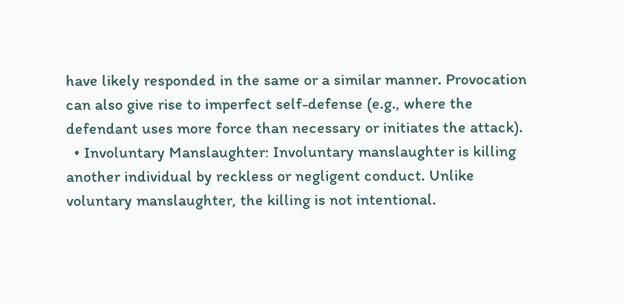have likely responded in the same or a similar manner. Provocation can also give rise to imperfect self-defense (e.g., where the defendant uses more force than necessary or initiates the attack).
  • Involuntary Manslaughter: Involuntary manslaughter is killing another individual by reckless or negligent conduct. Unlike voluntary manslaughter, the killing is not intentional.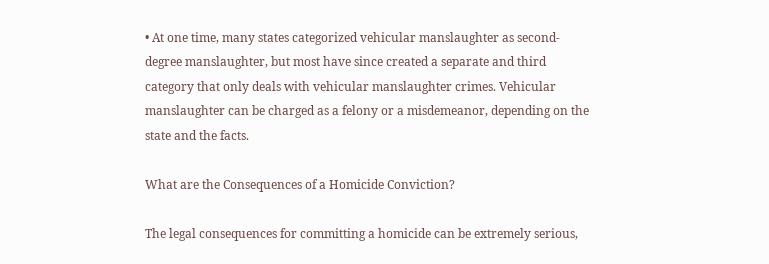• At one time, many states categorized vehicular manslaughter as second-degree manslaughter, but most have since created a separate and third category that only deals with vehicular manslaughter crimes. Vehicular manslaughter can be charged as a felony or a misdemeanor, depending on the state and the facts.

What are the Consequences of a Homicide Conviction?

The legal consequences for committing a homicide can be extremely serious,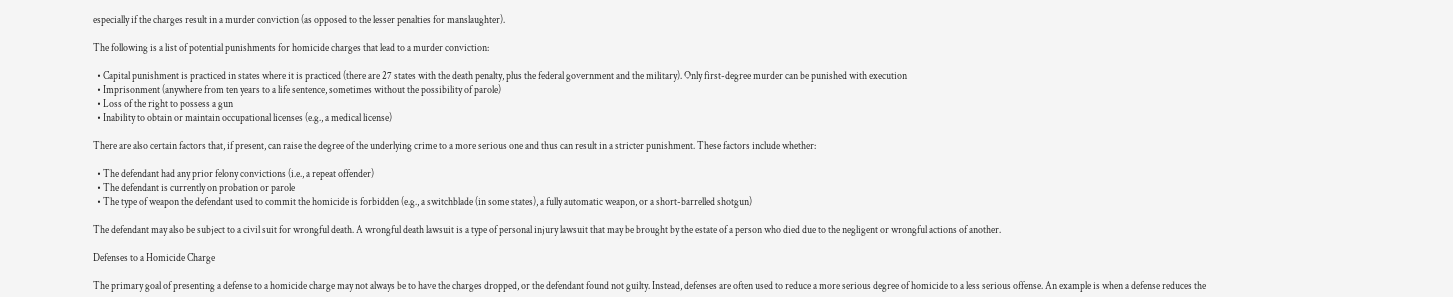especially if the charges result in a murder conviction (as opposed to the lesser penalties for manslaughter).

The following is a list of potential punishments for homicide charges that lead to a murder conviction:

  • Capital punishment is practiced in states where it is practiced (there are 27 states with the death penalty, plus the federal government and the military). Only first-degree murder can be punished with execution
  • Imprisonment (anywhere from ten years to a life sentence, sometimes without the possibility of parole)
  • Loss of the right to possess a gun
  • Inability to obtain or maintain occupational licenses (e.g., a medical license)

There are also certain factors that, if present, can raise the degree of the underlying crime to a more serious one and thus can result in a stricter punishment. These factors include whether:

  • The defendant had any prior felony convictions (i.e., a repeat offender)
  • The defendant is currently on probation or parole
  • The type of weapon the defendant used to commit the homicide is forbidden (e.g., a switchblade (in some states), a fully automatic weapon, or a short-barrelled shotgun)

The defendant may also be subject to a civil suit for wrongful death. A wrongful death lawsuit is a type of personal injury lawsuit that may be brought by the estate of a person who died due to the negligent or wrongful actions of another.

Defenses to a Homicide Charge

The primary goal of presenting a defense to a homicide charge may not always be to have the charges dropped, or the defendant found not guilty. Instead, defenses are often used to reduce a more serious degree of homicide to a less serious offense. An example is when a defense reduces the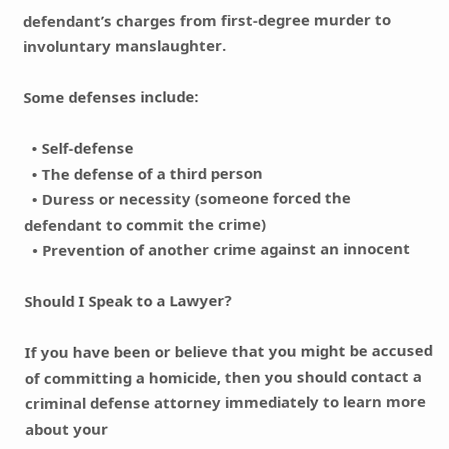defendant’s charges from first-degree murder to involuntary manslaughter.

Some defenses include:

  • Self-defense
  • The defense of a third person
  • Duress or necessity (someone forced the defendant to commit the crime)
  • Prevention of another crime against an innocent

Should I Speak to a Lawyer?

If you have been or believe that you might be accused of committing a homicide, then you should contact a criminal defense attorney immediately to learn more about your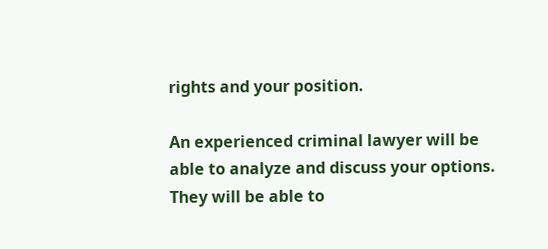rights and your position.

An experienced criminal lawyer will be able to analyze and discuss your options. They will be able to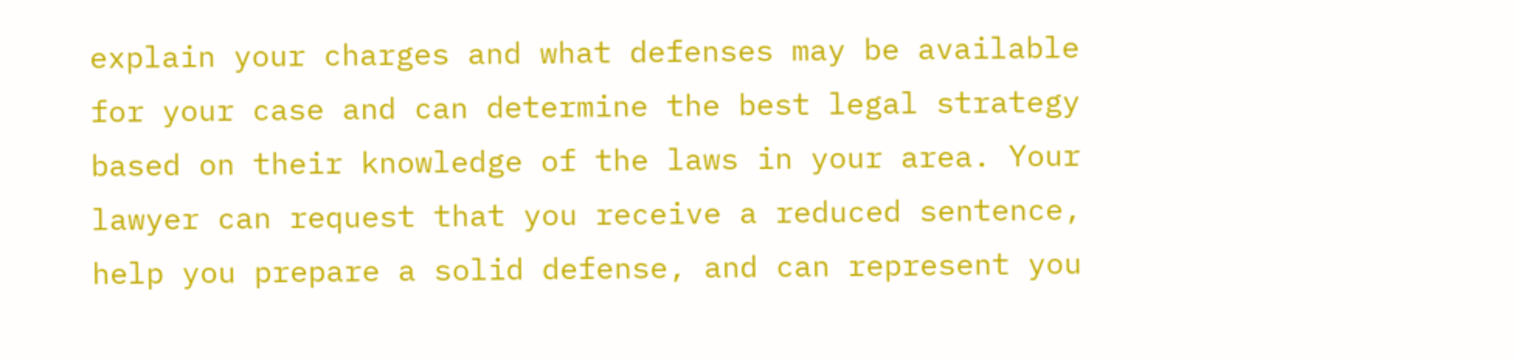explain your charges and what defenses may be available for your case and can determine the best legal strategy based on their knowledge of the laws in your area. Your lawyer can request that you receive a reduced sentence, help you prepare a solid defense, and can represent you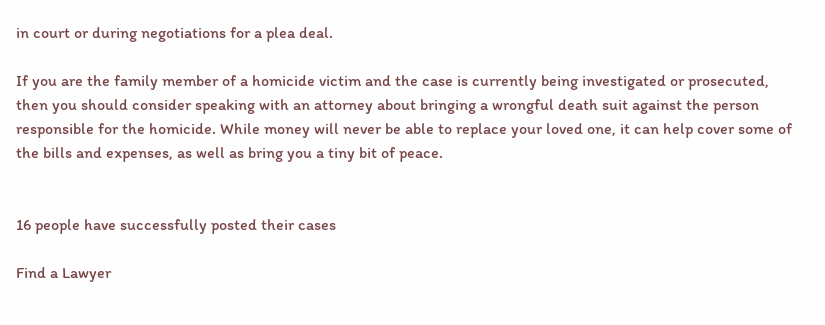in court or during negotiations for a plea deal.

If you are the family member of a homicide victim and the case is currently being investigated or prosecuted, then you should consider speaking with an attorney about bringing a wrongful death suit against the person responsible for the homicide. While money will never be able to replace your loved one, it can help cover some of the bills and expenses, as well as bring you a tiny bit of peace.


16 people have successfully posted their cases

Find a Lawyer